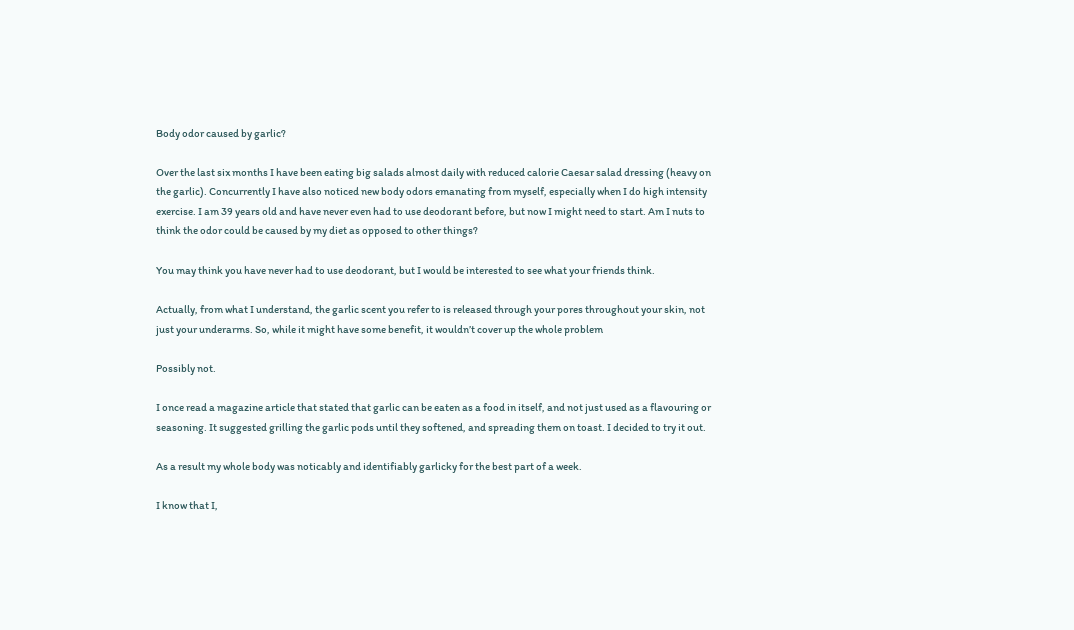Body odor caused by garlic?

Over the last six months I have been eating big salads almost daily with reduced calorie Caesar salad dressing (heavy on the garlic). Concurrently I have also noticed new body odors emanating from myself, especially when I do high intensity exercise. I am 39 years old and have never even had to use deodorant before, but now I might need to start. Am I nuts to think the odor could be caused by my diet as opposed to other things?

You may think you have never had to use deodorant, but I would be interested to see what your friends think.

Actually, from what I understand, the garlic scent you refer to is released through your pores throughout your skin, not just your underarms. So, while it might have some benefit, it wouldn’t cover up the whole problem

Possibly not.

I once read a magazine article that stated that garlic can be eaten as a food in itself, and not just used as a flavouring or seasoning. It suggested grilling the garlic pods until they softened, and spreading them on toast. I decided to try it out.

As a result my whole body was noticably and identifiably garlicky for the best part of a week.

I know that I,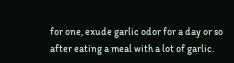for one, exude garlic odor for a day or so after eating a meal with a lot of garlic.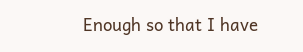Enough so that I have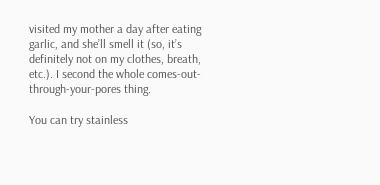visited my mother a day after eating garlic, and she’ll smell it (so, it’s definitely not on my clothes, breath, etc.). I second the whole comes-out-through-your-pores thing.

You can try stainless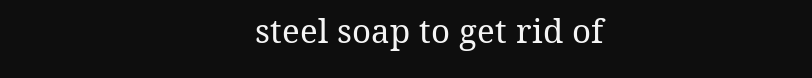steel soap to get rid of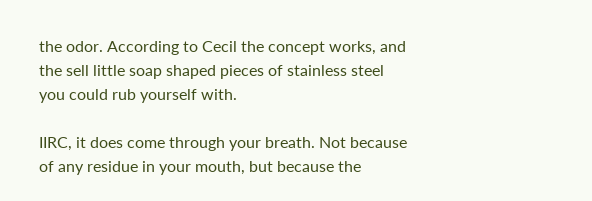the odor. According to Cecil the concept works, and the sell little soap shaped pieces of stainless steel you could rub yourself with.

IIRC, it does come through your breath. Not because of any residue in your mouth, but because the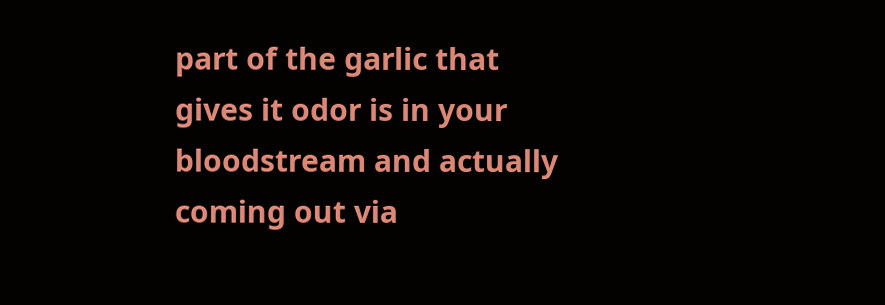part of the garlic that gives it odor is in your bloodstream and actually coming out via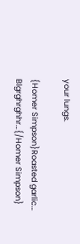your lungs.

{Homer Simpson}Roasted garlic… Blgrghrghhr…{/Homer Simpson}